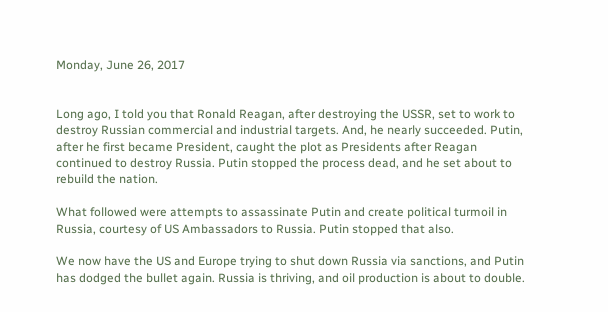Monday, June 26, 2017


Long ago, I told you that Ronald Reagan, after destroying the USSR, set to work to destroy Russian commercial and industrial targets. And, he nearly succeeded. Putin, after he first became President, caught the plot as Presidents after Reagan continued to destroy Russia. Putin stopped the process dead, and he set about to rebuild the nation.

What followed were attempts to assassinate Putin and create political turmoil in Russia, courtesy of US Ambassadors to Russia. Putin stopped that also.

We now have the US and Europe trying to shut down Russia via sanctions, and Putin has dodged the bullet again. Russia is thriving, and oil production is about to double.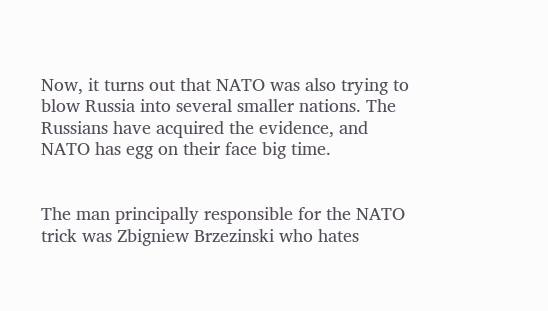Now, it turns out that NATO was also trying to blow Russia into several smaller nations. The Russians have acquired the evidence, and NATO has egg on their face big time.


The man principally responsible for the NATO trick was Zbigniew Brzezinski who hates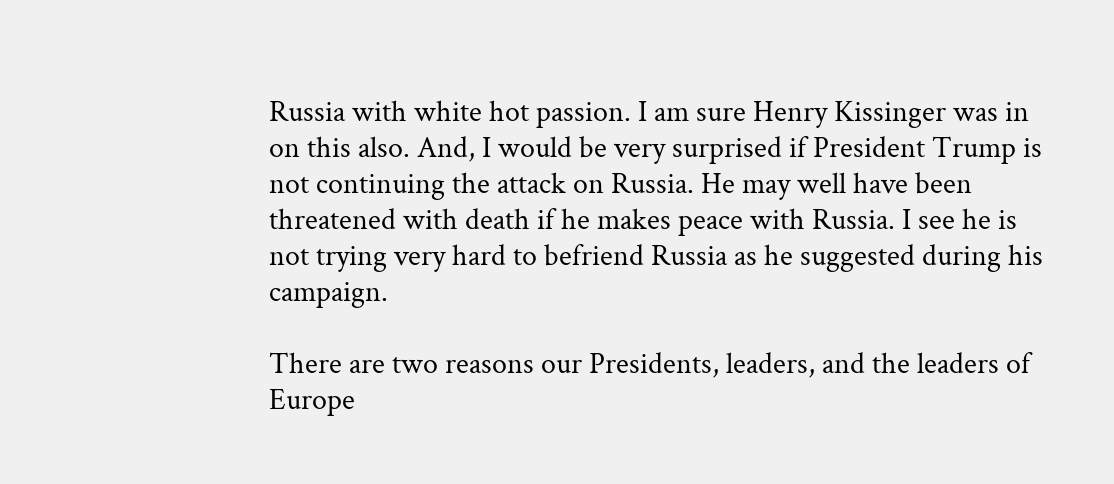Russia with white hot passion. I am sure Henry Kissinger was in on this also. And, I would be very surprised if President Trump is not continuing the attack on Russia. He may well have been threatened with death if he makes peace with Russia. I see he is not trying very hard to befriend Russia as he suggested during his campaign.

There are two reasons our Presidents, leaders, and the leaders of Europe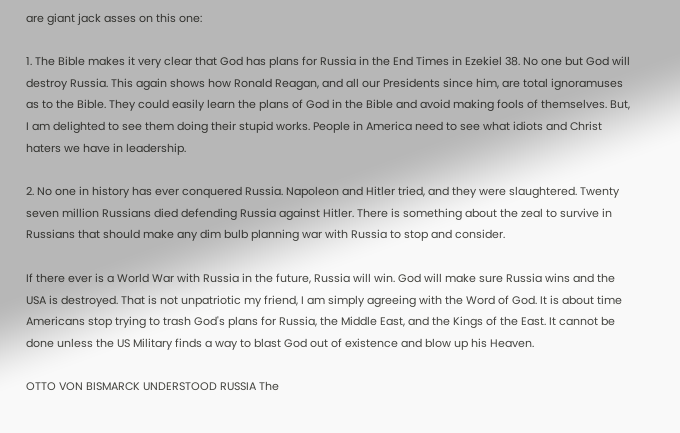are giant jack asses on this one:

1. The Bible makes it very clear that God has plans for Russia in the End Times in Ezekiel 38. No one but God will destroy Russia. This again shows how Ronald Reagan, and all our Presidents since him, are total ignoramuses as to the Bible. They could easily learn the plans of God in the Bible and avoid making fools of themselves. But, I am delighted to see them doing their stupid works. People in America need to see what idiots and Christ haters we have in leadership.

2. No one in history has ever conquered Russia. Napoleon and Hitler tried, and they were slaughtered. Twenty seven million Russians died defending Russia against Hitler. There is something about the zeal to survive in Russians that should make any dim bulb planning war with Russia to stop and consider.

If there ever is a World War with Russia in the future, Russia will win. God will make sure Russia wins and the USA is destroyed. That is not unpatriotic my friend, I am simply agreeing with the Word of God. It is about time Americans stop trying to trash God's plans for Russia, the Middle East, and the Kings of the East. It cannot be done unless the US Military finds a way to blast God out of existence and blow up his Heaven.

OTTO VON BISMARCK UNDERSTOOD RUSSIA The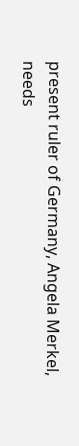present ruler of Germany, Angela Merkel, needs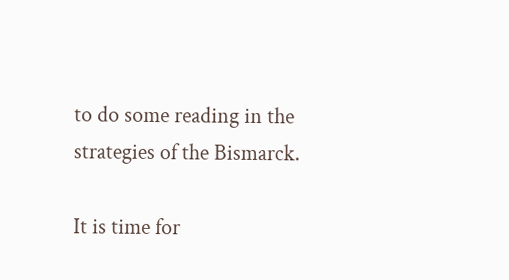to do some reading in the strategies of the Bismarck.

It is time for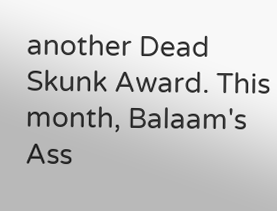another Dead Skunk Award. This month, Balaam's Ass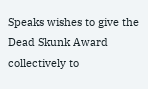Speaks wishes to give the Dead Skunk Award collectively to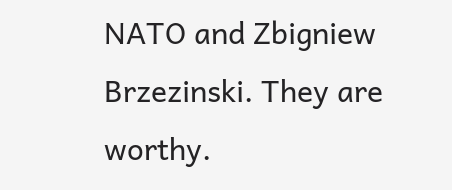NATO and Zbigniew Brzezinski. They are worthy.